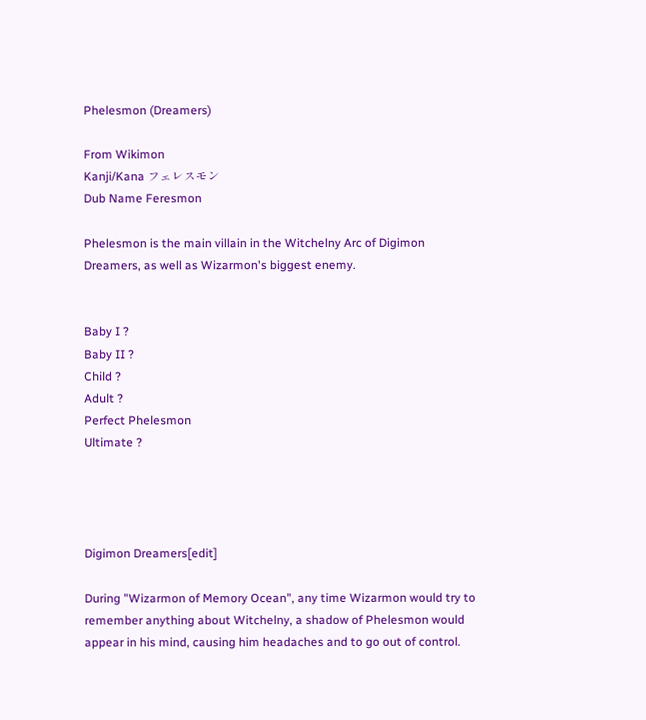Phelesmon (Dreamers)

From Wikimon
Kanji/Kana フェレスモン
Dub Name Feresmon

Phelesmon is the main villain in the Witchelny Arc of Digimon Dreamers, as well as Wizarmon's biggest enemy.


Baby I ?
Baby II ?
Child ?
Adult ?
Perfect Phelesmon
Ultimate ?




Digimon Dreamers[edit]

During "Wizarmon of Memory Ocean", any time Wizarmon would try to remember anything about Witchelny, a shadow of Phelesmon would appear in his mind, causing him headaches and to go out of control.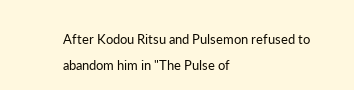After Kodou Ritsu and Pulsemon refused to abandom him in "The Pulse of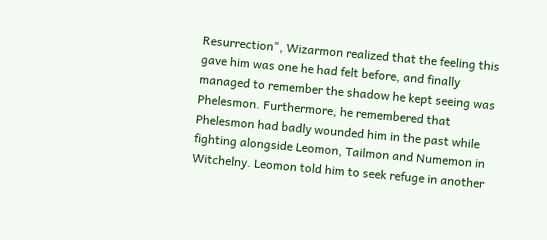Resurrection", Wizarmon realized that the feeling this gave him was one he had felt before, and finally managed to remember the shadow he kept seeing was Phelesmon. Furthermore, he remembered that Phelesmon had badly wounded him in the past while fighting alongside Leomon, Tailmon and Numemon in Witchelny. Leomon told him to seek refuge in another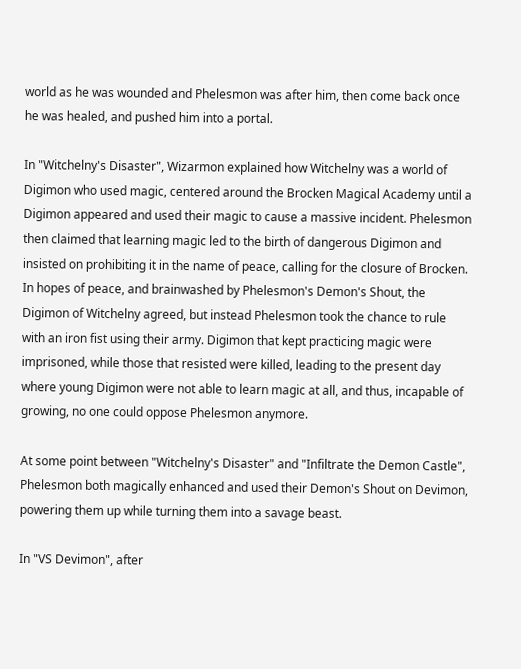world as he was wounded and Phelesmon was after him, then come back once he was healed, and pushed him into a portal.

In "Witchelny's Disaster", Wizarmon explained how Witchelny was a world of Digimon who used magic, centered around the Brocken Magical Academy until a Digimon appeared and used their magic to cause a massive incident. Phelesmon then claimed that learning magic led to the birth of dangerous Digimon and insisted on prohibiting it in the name of peace, calling for the closure of Brocken. In hopes of peace, and brainwashed by Phelesmon's Demon's Shout, the Digimon of Witchelny agreed, but instead Phelesmon took the chance to rule with an iron fist using their army. Digimon that kept practicing magic were imprisoned, while those that resisted were killed, leading to the present day where young Digimon were not able to learn magic at all, and thus, incapable of growing, no one could oppose Phelesmon anymore.

At some point between "Witchelny's Disaster" and "Infiltrate the Demon Castle", Phelesmon both magically enhanced and used their Demon's Shout on Devimon, powering them up while turning them into a savage beast.

In "VS Devimon", after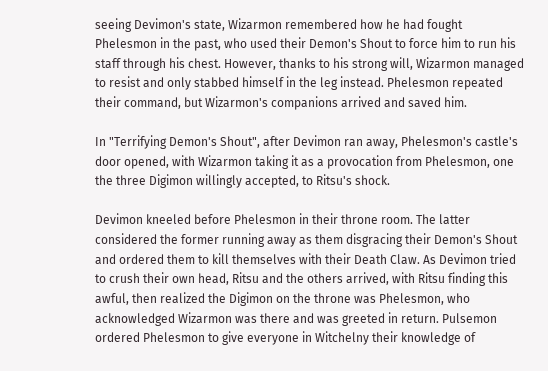seeing Devimon's state, Wizarmon remembered how he had fought Phelesmon in the past, who used their Demon's Shout to force him to run his staff through his chest. However, thanks to his strong will, Wizarmon managed to resist and only stabbed himself in the leg instead. Phelesmon repeated their command, but Wizarmon's companions arrived and saved him.

In "Terrifying Demon's Shout", after Devimon ran away, Phelesmon's castle's door opened, with Wizarmon taking it as a provocation from Phelesmon, one the three Digimon willingly accepted, to Ritsu's shock.

Devimon kneeled before Phelesmon in their throne room. The latter considered the former running away as them disgracing their Demon's Shout and ordered them to kill themselves with their Death Claw. As Devimon tried to crush their own head, Ritsu and the others arrived, with Ritsu finding this awful, then realized the Digimon on the throne was Phelesmon, who acknowledged Wizarmon was there and was greeted in return. Pulsemon ordered Phelesmon to give everyone in Witchelny their knowledge of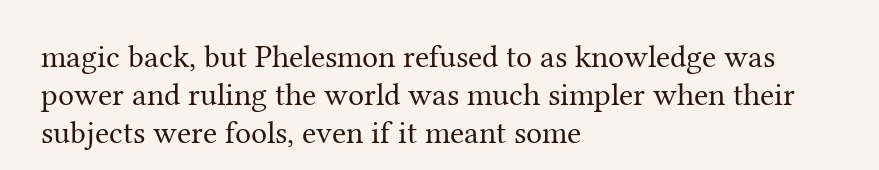magic back, but Phelesmon refused to as knowledge was power and ruling the world was much simpler when their subjects were fools, even if it meant some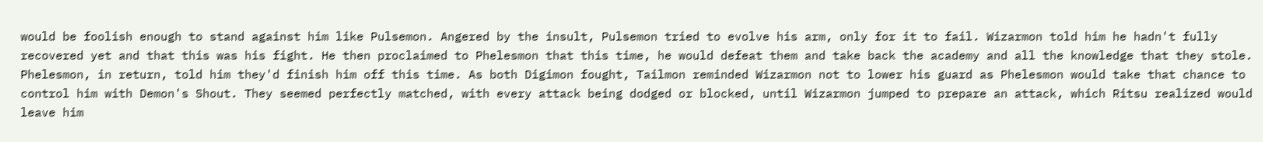would be foolish enough to stand against him like Pulsemon. Angered by the insult, Pulsemon tried to evolve his arm, only for it to fail. Wizarmon told him he hadn't fully recovered yet and that this was his fight. He then proclaimed to Phelesmon that this time, he would defeat them and take back the academy and all the knowledge that they stole. Phelesmon, in return, told him they'd finish him off this time. As both Digimon fought, Tailmon reminded Wizarmon not to lower his guard as Phelesmon would take that chance to control him with Demon's Shout. They seemed perfectly matched, with every attack being dodged or blocked, until Wizarmon jumped to prepare an attack, which Ritsu realized would leave him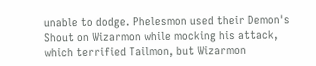unable to dodge. Phelesmon used their Demon's Shout on Wizarmon while mocking his attack, which terrified Tailmon, but Wizarmon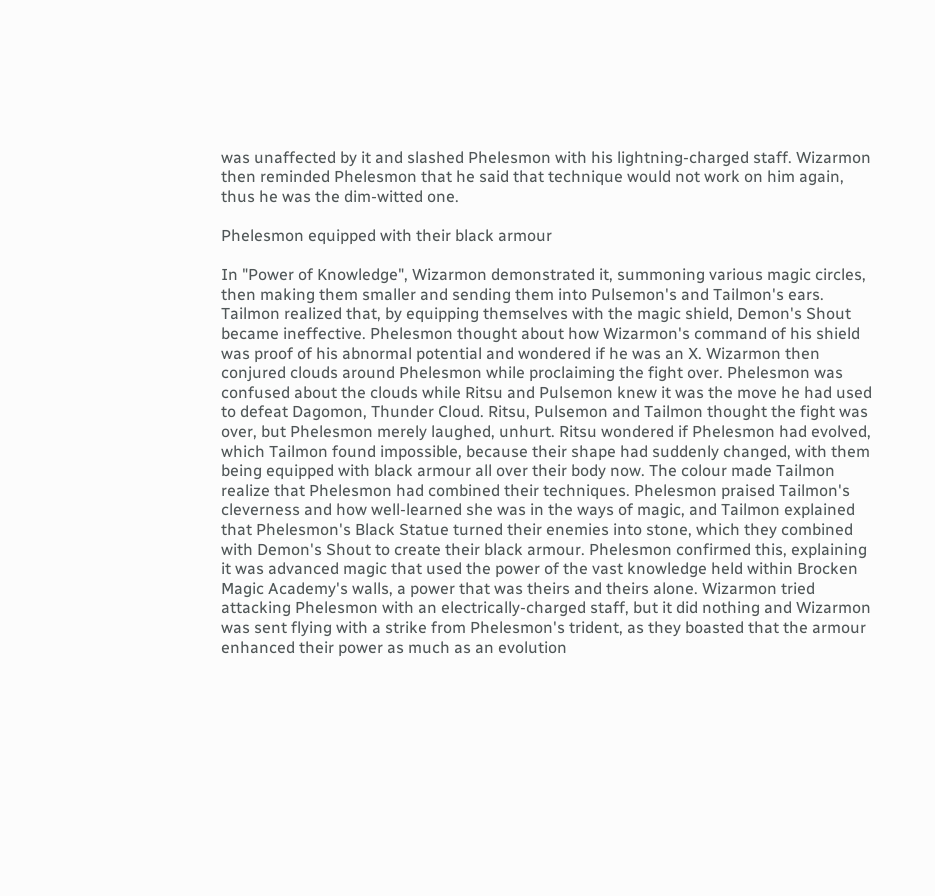was unaffected by it and slashed Phelesmon with his lightning-charged staff. Wizarmon then reminded Phelesmon that he said that technique would not work on him again, thus he was the dim-witted one.

Phelesmon equipped with their black armour

In "Power of Knowledge", Wizarmon demonstrated it, summoning various magic circles, then making them smaller and sending them into Pulsemon's and Tailmon's ears. Tailmon realized that, by equipping themselves with the magic shield, Demon's Shout became ineffective. Phelesmon thought about how Wizarmon's command of his shield was proof of his abnormal potential and wondered if he was an X. Wizarmon then conjured clouds around Phelesmon while proclaiming the fight over. Phelesmon was confused about the clouds while Ritsu and Pulsemon knew it was the move he had used to defeat Dagomon, Thunder Cloud. Ritsu, Pulsemon and Tailmon thought the fight was over, but Phelesmon merely laughed, unhurt. Ritsu wondered if Phelesmon had evolved, which Tailmon found impossible, because their shape had suddenly changed, with them being equipped with black armour all over their body now. The colour made Tailmon realize that Phelesmon had combined their techniques. Phelesmon praised Tailmon's cleverness and how well-learned she was in the ways of magic, and Tailmon explained that Phelesmon's Black Statue turned their enemies into stone, which they combined with Demon's Shout to create their black armour. Phelesmon confirmed this, explaining it was advanced magic that used the power of the vast knowledge held within Brocken Magic Academy's walls, a power that was theirs and theirs alone. Wizarmon tried attacking Phelesmon with an electrically-charged staff, but it did nothing and Wizarmon was sent flying with a strike from Phelesmon's trident, as they boasted that the armour enhanced their power as much as an evolution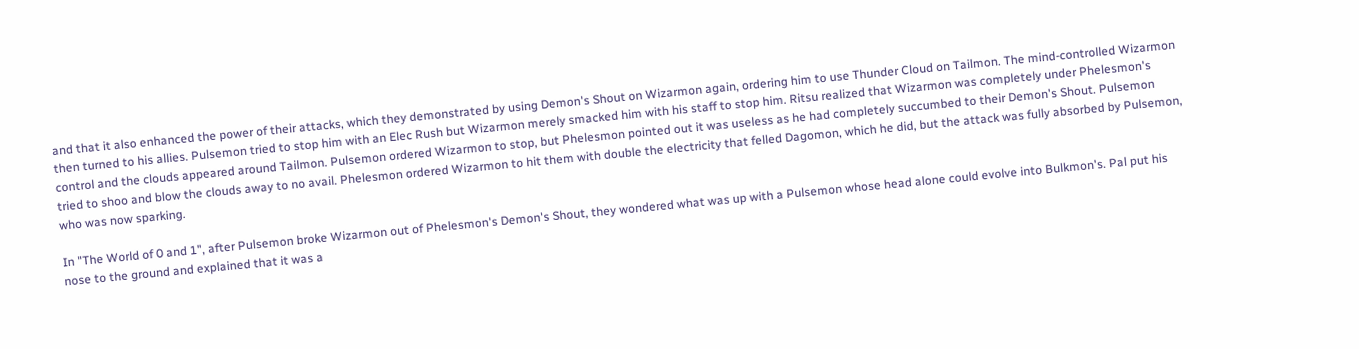and that it also enhanced the power of their attacks, which they demonstrated by using Demon's Shout on Wizarmon again, ordering him to use Thunder Cloud on Tailmon. The mind-controlled Wizarmon then turned to his allies. Pulsemon tried to stop him with an Elec Rush but Wizarmon merely smacked him with his staff to stop him. Ritsu realized that Wizarmon was completely under Phelesmon's control and the clouds appeared around Tailmon. Pulsemon ordered Wizarmon to stop, but Phelesmon pointed out it was useless as he had completely succumbed to their Demon's Shout. Pulsemon tried to shoo and blow the clouds away to no avail. Phelesmon ordered Wizarmon to hit them with double the electricity that felled Dagomon, which he did, but the attack was fully absorbed by Pulsemon, who was now sparking.

In "The World of 0 and 1", after Pulsemon broke Wizarmon out of Phelesmon's Demon's Shout, they wondered what was up with a Pulsemon whose head alone could evolve into Bulkmon's. Pal put his nose to the ground and explained that it was a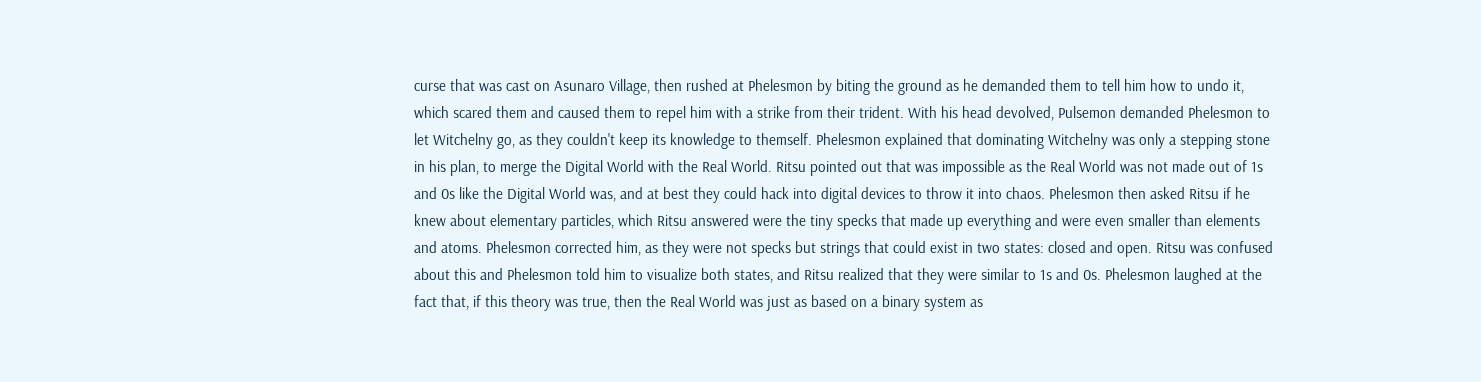curse that was cast on Asunaro Village, then rushed at Phelesmon by biting the ground as he demanded them to tell him how to undo it, which scared them and caused them to repel him with a strike from their trident. With his head devolved, Pulsemon demanded Phelesmon to let Witchelny go, as they couldn't keep its knowledge to themself. Phelesmon explained that dominating Witchelny was only a stepping stone in his plan, to merge the Digital World with the Real World. Ritsu pointed out that was impossible as the Real World was not made out of 1s and 0s like the Digital World was, and at best they could hack into digital devices to throw it into chaos. Phelesmon then asked Ritsu if he knew about elementary particles, which Ritsu answered were the tiny specks that made up everything and were even smaller than elements and atoms. Phelesmon corrected him, as they were not specks but strings that could exist in two states: closed and open. Ritsu was confused about this and Phelesmon told him to visualize both states, and Ritsu realized that they were similar to 1s and 0s. Phelesmon laughed at the fact that, if this theory was true, then the Real World was just as based on a binary system as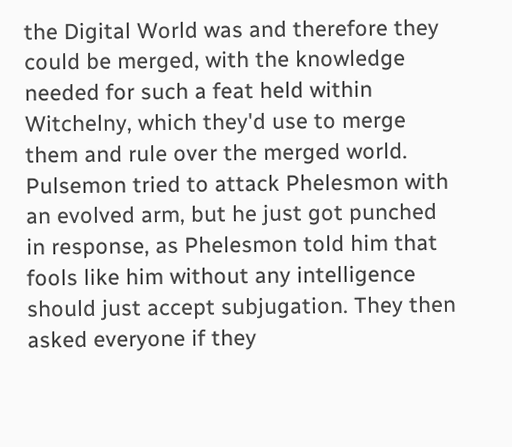the Digital World was and therefore they could be merged, with the knowledge needed for such a feat held within Witchelny, which they'd use to merge them and rule over the merged world. Pulsemon tried to attack Phelesmon with an evolved arm, but he just got punched in response, as Phelesmon told him that fools like him without any intelligence should just accept subjugation. They then asked everyone if they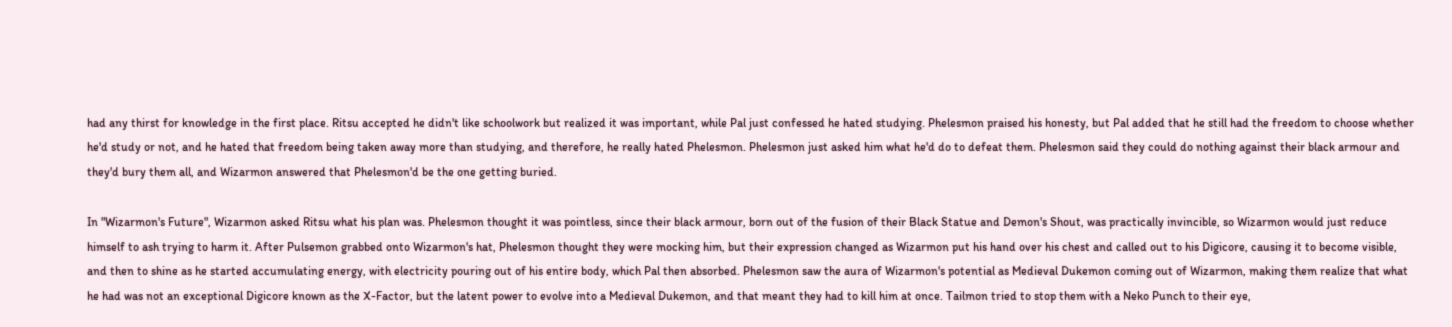had any thirst for knowledge in the first place. Ritsu accepted he didn't like schoolwork but realized it was important, while Pal just confessed he hated studying. Phelesmon praised his honesty, but Pal added that he still had the freedom to choose whether he'd study or not, and he hated that freedom being taken away more than studying, and therefore, he really hated Phelesmon. Phelesmon just asked him what he'd do to defeat them. Phelesmon said they could do nothing against their black armour and they'd bury them all, and Wizarmon answered that Phelesmon'd be the one getting buried.

In "Wizarmon's Future", Wizarmon asked Ritsu what his plan was. Phelesmon thought it was pointless, since their black armour, born out of the fusion of their Black Statue and Demon's Shout, was practically invincible, so Wizarmon would just reduce himself to ash trying to harm it. After Pulsemon grabbed onto Wizarmon's hat, Phelesmon thought they were mocking him, but their expression changed as Wizarmon put his hand over his chest and called out to his Digicore, causing it to become visible, and then to shine as he started accumulating energy, with electricity pouring out of his entire body, which Pal then absorbed. Phelesmon saw the aura of Wizarmon's potential as Medieval Dukemon coming out of Wizarmon, making them realize that what he had was not an exceptional Digicore known as the X-Factor, but the latent power to evolve into a Medieval Dukemon, and that meant they had to kill him at once. Tailmon tried to stop them with a Neko Punch to their eye,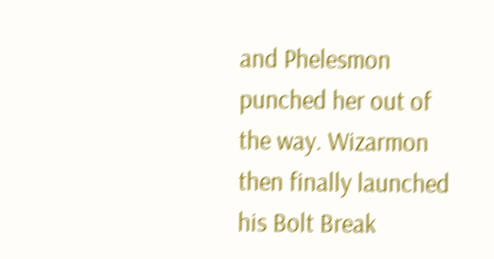and Phelesmon punched her out of the way. Wizarmon then finally launched his Bolt Break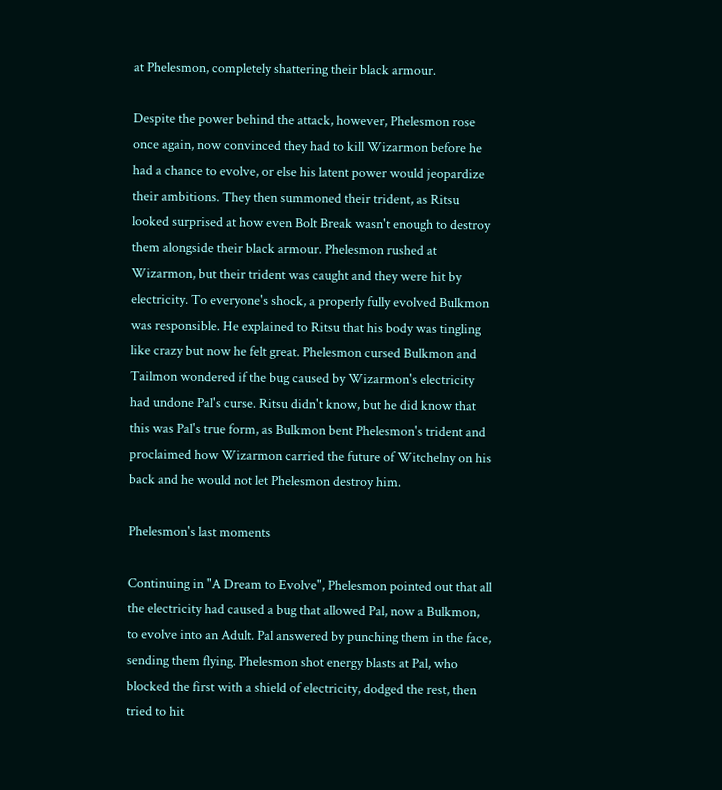at Phelesmon, completely shattering their black armour.

Despite the power behind the attack, however, Phelesmon rose once again, now convinced they had to kill Wizarmon before he had a chance to evolve, or else his latent power would jeopardize their ambitions. They then summoned their trident, as Ritsu looked surprised at how even Bolt Break wasn't enough to destroy them alongside their black armour. Phelesmon rushed at Wizarmon, but their trident was caught and they were hit by electricity. To everyone's shock, a properly fully evolved Bulkmon was responsible. He explained to Ritsu that his body was tingling like crazy but now he felt great. Phelesmon cursed Bulkmon and Tailmon wondered if the bug caused by Wizarmon's electricity had undone Pal's curse. Ritsu didn't know, but he did know that this was Pal's true form, as Bulkmon bent Phelesmon's trident and proclaimed how Wizarmon carried the future of Witchelny on his back and he would not let Phelesmon destroy him.

Phelesmon's last moments

Continuing in "A Dream to Evolve", Phelesmon pointed out that all the electricity had caused a bug that allowed Pal, now a Bulkmon, to evolve into an Adult. Pal answered by punching them in the face, sending them flying. Phelesmon shot energy blasts at Pal, who blocked the first with a shield of electricity, dodged the rest, then tried to hit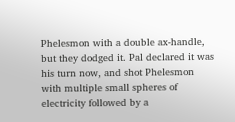Phelesmon with a double ax-handle, but they dodged it. Pal declared it was his turn now, and shot Phelesmon with multiple small spheres of electricity followed by a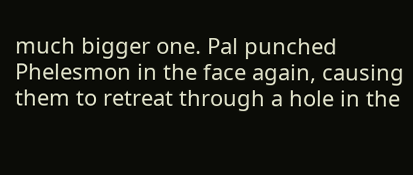much bigger one. Pal punched Phelesmon in the face again, causing them to retreat through a hole in the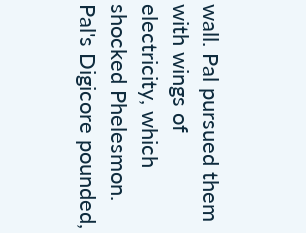wall. Pal pursued them with wings of electricity, which shocked Phelesmon. Pal's Digicore pounded,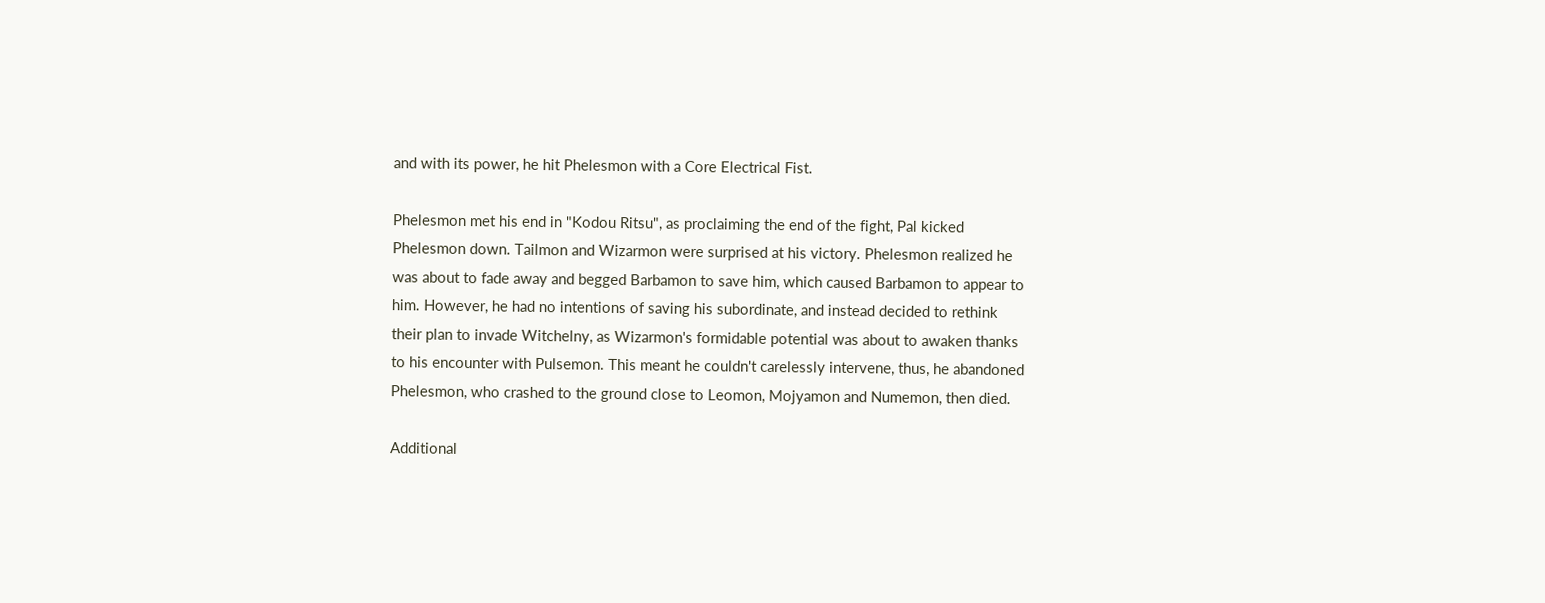and with its power, he hit Phelesmon with a Core Electrical Fist.

Phelesmon met his end in "Kodou Ritsu", as proclaiming the end of the fight, Pal kicked Phelesmon down. Tailmon and Wizarmon were surprised at his victory. Phelesmon realized he was about to fade away and begged Barbamon to save him, which caused Barbamon to appear to him. However, he had no intentions of saving his subordinate, and instead decided to rethink their plan to invade Witchelny, as Wizarmon's formidable potential was about to awaken thanks to his encounter with Pulsemon. This meant he couldn't carelessly intervene, thus, he abandoned Phelesmon, who crashed to the ground close to Leomon, Mojyamon and Numemon, then died.

Additional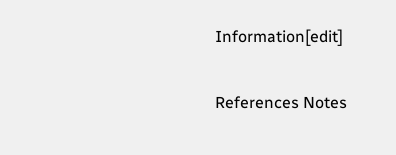Information[edit]

References Notes